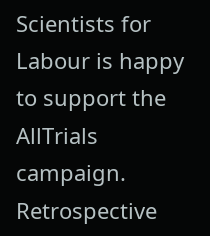Scientists for Labour is happy to support the AllTrials campaign. Retrospective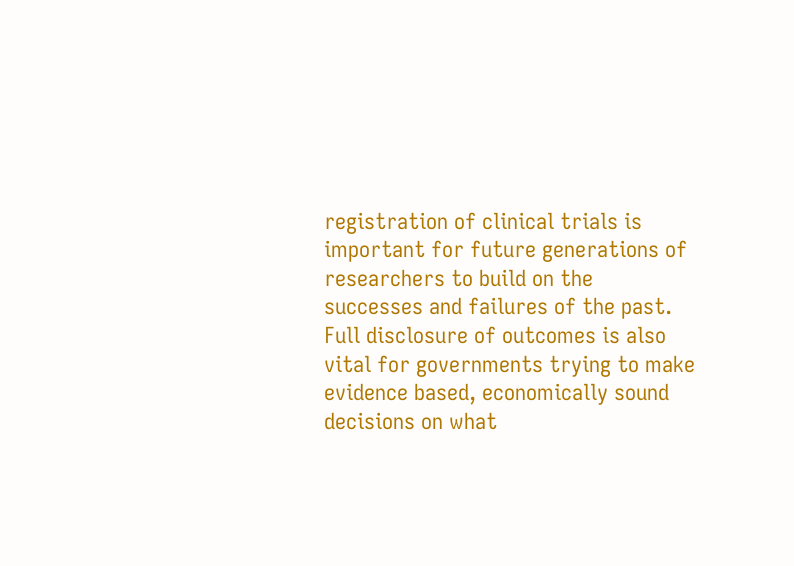registration of clinical trials is important for future generations of researchers to build on the successes and failures of the past. Full disclosure of outcomes is also vital for governments trying to make evidence based, economically sound decisions on what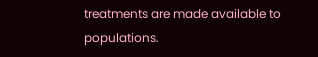treatments are made available to populations.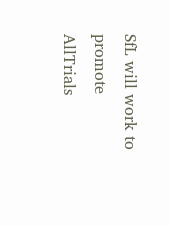SfL will work to promote AllTrials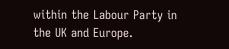within the Labour Party in the UK and Europe.